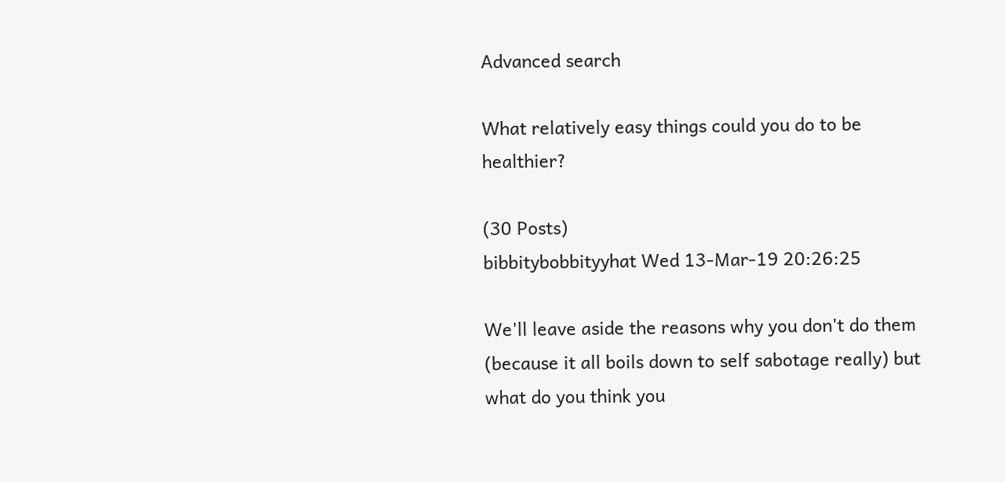Advanced search

What relatively easy things could you do to be healthier?

(30 Posts)
bibbitybobbityyhat Wed 13-Mar-19 20:26:25

We'll leave aside the reasons why you don't do them (because it all boils down to self sabotage really) but what do you think you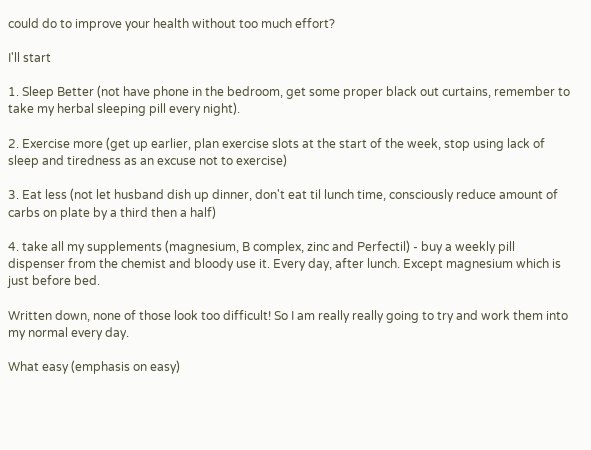could do to improve your health without too much effort?

I'll start

1. Sleep Better (not have phone in the bedroom, get some proper black out curtains, remember to take my herbal sleeping pill every night).

2. Exercise more (get up earlier, plan exercise slots at the start of the week, stop using lack of sleep and tiredness as an excuse not to exercise)

3. Eat less (not let husband dish up dinner, don't eat til lunch time, consciously reduce amount of carbs on plate by a third then a half)

4. take all my supplements (magnesium, B complex, zinc and Perfectil) - buy a weekly pill dispenser from the chemist and bloody use it. Every day, after lunch. Except magnesium which is just before bed.

Written down, none of those look too difficult! So I am really really going to try and work them into my normal every day.

What easy (emphasis on easy)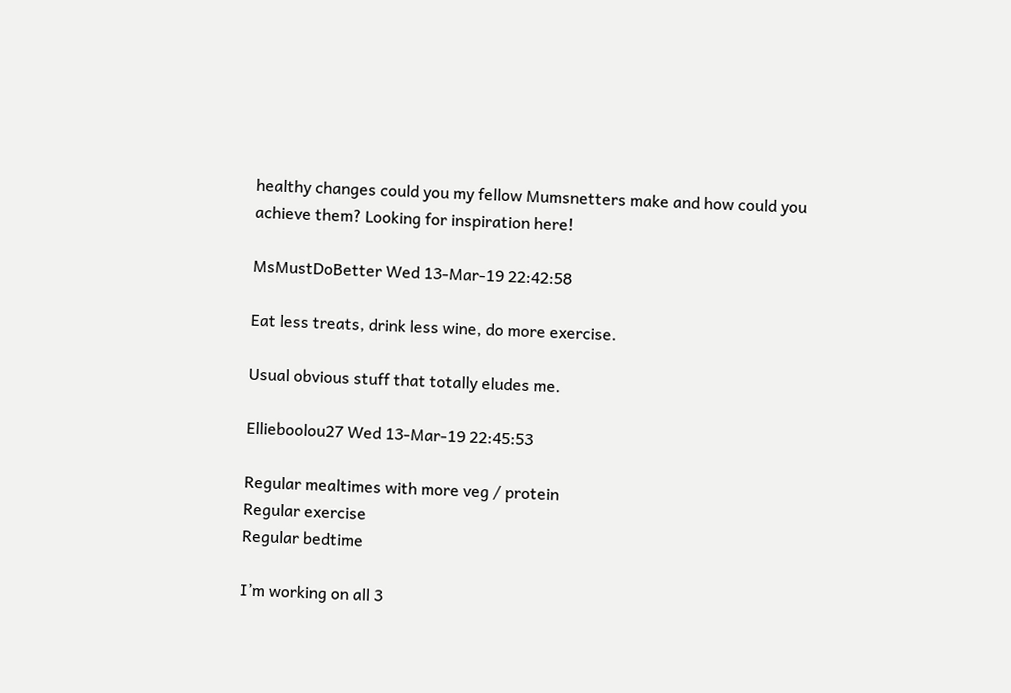healthy changes could you my fellow Mumsnetters make and how could you achieve them? Looking for inspiration here!

MsMustDoBetter Wed 13-Mar-19 22:42:58

Eat less treats, drink less wine, do more exercise.

Usual obvious stuff that totally eludes me.

Ellieboolou27 Wed 13-Mar-19 22:45:53

Regular mealtimes with more veg / protein
Regular exercise
Regular bedtime

I’m working on all 3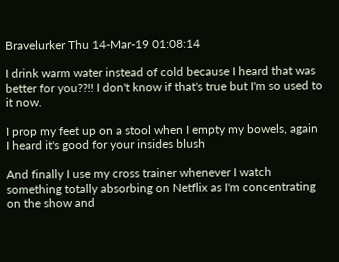Bravelurker Thu 14-Mar-19 01:08:14

I drink warm water instead of cold because I heard that was better for you??!! I don't know if that's true but I'm so used to it now.

I prop my feet up on a stool when I empty my bowels, again I heard it's good for your insides blush

And finally I use my cross trainer whenever I watch something totally absorbing on Netflix as I'm concentrating on the show and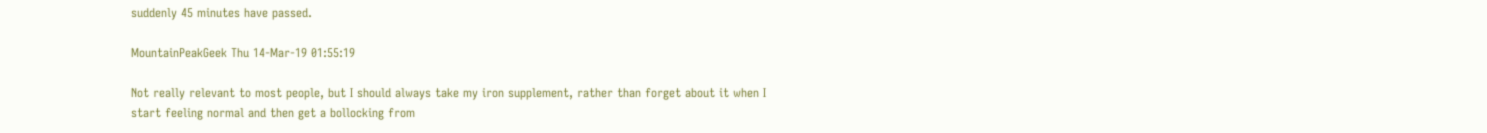suddenly 45 minutes have passed.

MountainPeakGeek Thu 14-Mar-19 01:55:19

Not really relevant to most people, but I should always take my iron supplement, rather than forget about it when I start feeling normal and then get a bollocking from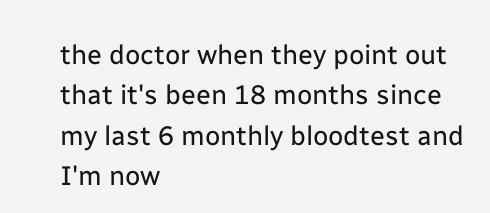the doctor when they point out that it's been 18 months since my last 6 monthly bloodtest and I'm now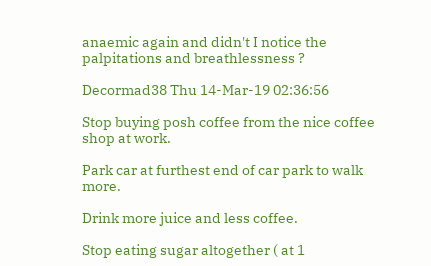anaemic again and didn't I notice the palpitations and breathlessness ?

Decormad38 Thu 14-Mar-19 02:36:56

Stop buying posh coffee from the nice coffee shop at work.

Park car at furthest end of car park to walk more.

Drink more juice and less coffee.

Stop eating sugar altogether ( at 1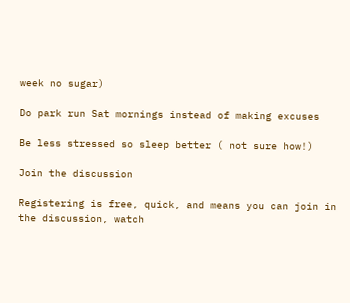week no sugar)

Do park run Sat mornings instead of making excuses

Be less stressed so sleep better ( not sure how!)

Join the discussion

Registering is free, quick, and means you can join in the discussion, watch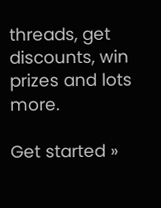threads, get discounts, win prizes and lots more.

Get started »